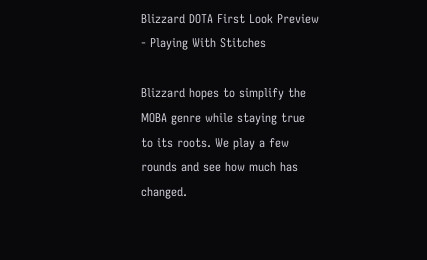Blizzard DOTA First Look Preview - Playing With Stitches

Blizzard hopes to simplify the MOBA genre while staying true to its roots. We play a few rounds and see how much has changed.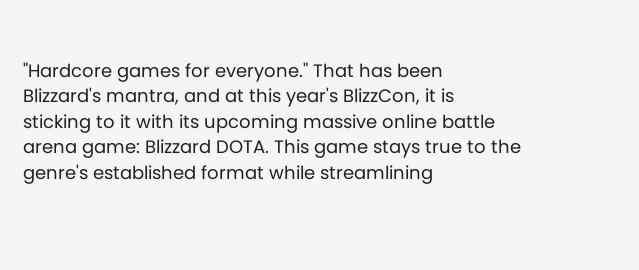"Hardcore games for everyone." That has been Blizzard's mantra, and at this year's BlizzCon, it is sticking to it with its upcoming massive online battle arena game: Blizzard DOTA. This game stays true to the genre's established format while streamlining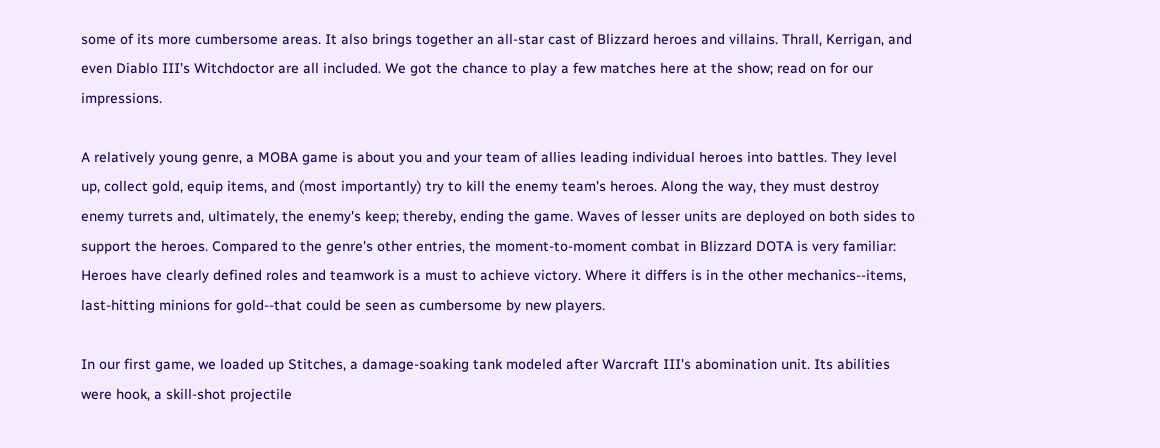some of its more cumbersome areas. It also brings together an all-star cast of Blizzard heroes and villains. Thrall, Kerrigan, and even Diablo III's Witchdoctor are all included. We got the chance to play a few matches here at the show; read on for our impressions.

A relatively young genre, a MOBA game is about you and your team of allies leading individual heroes into battles. They level up, collect gold, equip items, and (most importantly) try to kill the enemy team's heroes. Along the way, they must destroy enemy turrets and, ultimately, the enemy's keep; thereby, ending the game. Waves of lesser units are deployed on both sides to support the heroes. Compared to the genre's other entries, the moment-to-moment combat in Blizzard DOTA is very familiar: Heroes have clearly defined roles and teamwork is a must to achieve victory. Where it differs is in the other mechanics--items, last-hitting minions for gold--that could be seen as cumbersome by new players.

In our first game, we loaded up Stitches, a damage-soaking tank modeled after Warcraft III's abomination unit. Its abilities were hook, a skill-shot projectile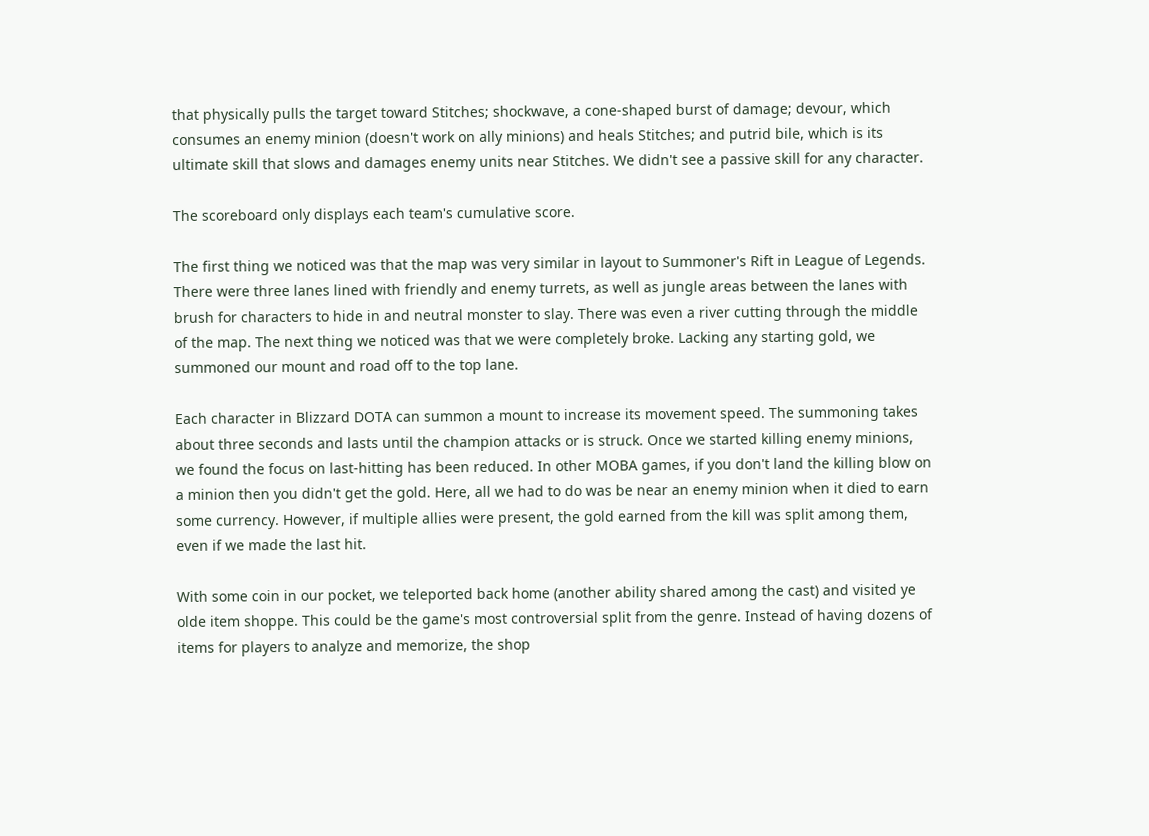that physically pulls the target toward Stitches; shockwave, a cone-shaped burst of damage; devour, which consumes an enemy minion (doesn't work on ally minions) and heals Stitches; and putrid bile, which is its ultimate skill that slows and damages enemy units near Stitches. We didn't see a passive skill for any character.

The scoreboard only displays each team's cumulative score.

The first thing we noticed was that the map was very similar in layout to Summoner's Rift in League of Legends. There were three lanes lined with friendly and enemy turrets, as well as jungle areas between the lanes with brush for characters to hide in and neutral monster to slay. There was even a river cutting through the middle of the map. The next thing we noticed was that we were completely broke. Lacking any starting gold, we summoned our mount and road off to the top lane.

Each character in Blizzard DOTA can summon a mount to increase its movement speed. The summoning takes about three seconds and lasts until the champion attacks or is struck. Once we started killing enemy minions, we found the focus on last-hitting has been reduced. In other MOBA games, if you don't land the killing blow on a minion then you didn't get the gold. Here, all we had to do was be near an enemy minion when it died to earn some currency. However, if multiple allies were present, the gold earned from the kill was split among them, even if we made the last hit.

With some coin in our pocket, we teleported back home (another ability shared among the cast) and visited ye olde item shoppe. This could be the game's most controversial split from the genre. Instead of having dozens of items for players to analyze and memorize, the shop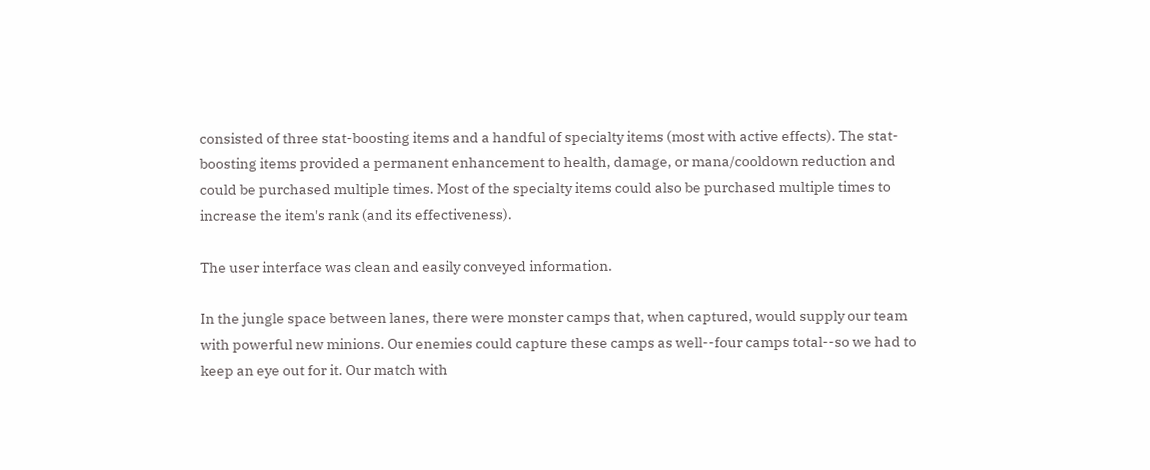consisted of three stat-boosting items and a handful of specialty items (most with active effects). The stat-boosting items provided a permanent enhancement to health, damage, or mana/cooldown reduction and could be purchased multiple times. Most of the specialty items could also be purchased multiple times to increase the item's rank (and its effectiveness).

The user interface was clean and easily conveyed information.

In the jungle space between lanes, there were monster camps that, when captured, would supply our team with powerful new minions. Our enemies could capture these camps as well--four camps total--so we had to keep an eye out for it. Our match with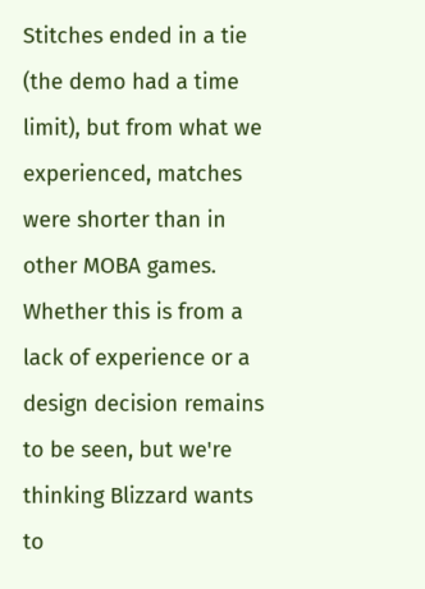Stitches ended in a tie (the demo had a time limit), but from what we experienced, matches were shorter than in other MOBA games. Whether this is from a lack of experience or a design decision remains to be seen, but we're thinking Blizzard wants to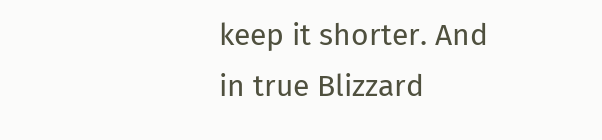keep it shorter. And in true Blizzard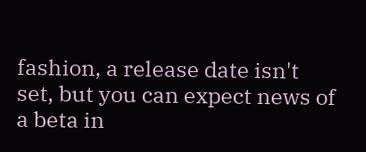fashion, a release date isn't set, but you can expect news of a beta in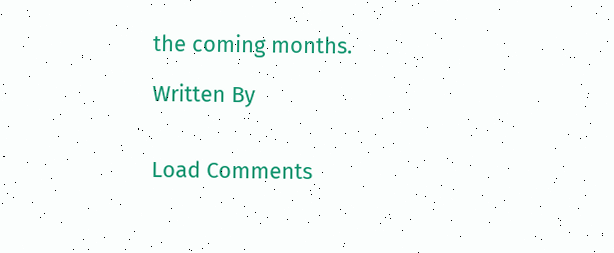the coming months.

Written By


Load Comments